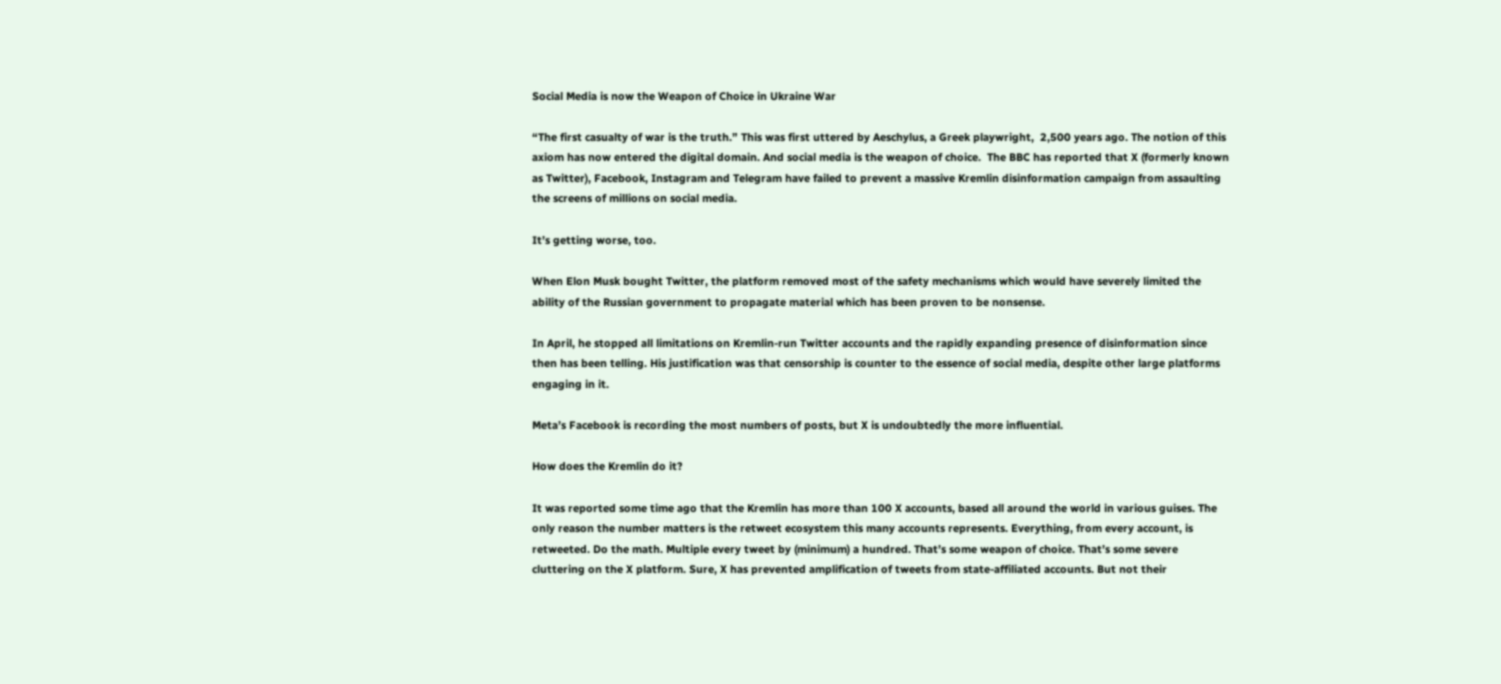Social Media is now the Weapon of Choice in Ukraine War

“The first casualty of war is the truth.” This was first uttered by Aeschylus, a Greek playwright,  2,500 years ago. The notion of this axiom has now entered the digital domain. And social media is the weapon of choice.  The BBC has reported that X (formerly known as Twitter), Facebook, Instagram and Telegram have failed to prevent a massive Kremlin disinformation campaign from assaulting the screens of millions on social media.

It’s getting worse, too.

When Elon Musk bought Twitter, the platform removed most of the safety mechanisms which would have severely limited the ability of the Russian government to propagate material which has been proven to be nonsense.

In April, he stopped all limitations on Kremlin-run Twitter accounts and the rapidly expanding presence of disinformation since then has been telling. His justification was that censorship is counter to the essence of social media, despite other large platforms engaging in it.

Meta’s Facebook is recording the most numbers of posts, but X is undoubtedly the more influential.

How does the Kremlin do it?

It was reported some time ago that the Kremlin has more than 100 X accounts, based all around the world in various guises. The only reason the number matters is the retweet ecosystem this many accounts represents. Everything, from every account, is retweeted. Do the math. Multiple every tweet by (minimum) a hundred. That’s some weapon of choice. That’s some severe cluttering on the X platform. Sure, X has prevented amplification of tweets from state-affiliated accounts. But not their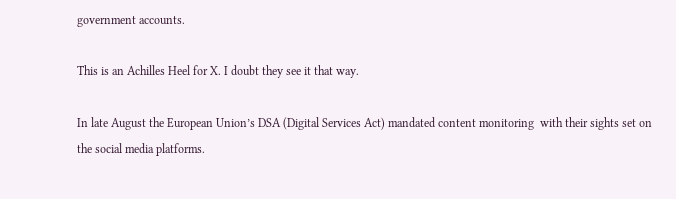government accounts.

This is an Achilles Heel for X. I doubt they see it that way.

In late August the European Union’s DSA (Digital Services Act) mandated content monitoring  with their sights set on the social media platforms.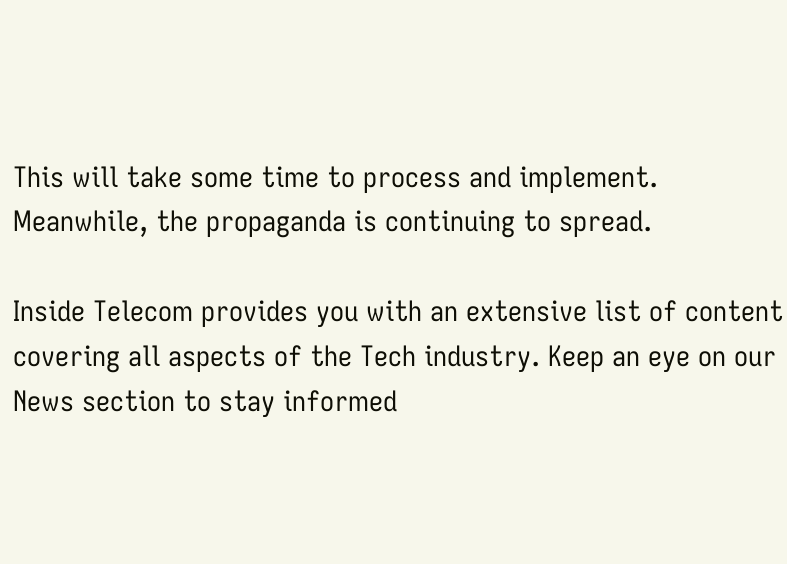This will take some time to process and implement. Meanwhile, the propaganda is continuing to spread.

Inside Telecom provides you with an extensive list of content covering all aspects of the Tech industry. Keep an eye on our News section to stay informed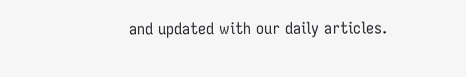and updated with our daily articles.